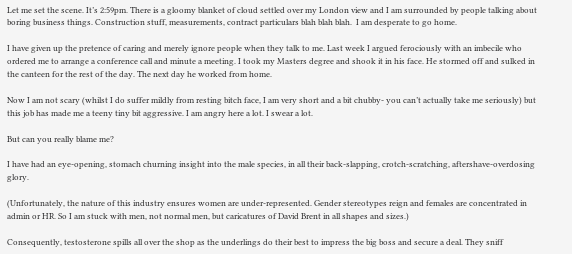Let me set the scene. It’s 2:59pm. There is a gloomy blanket of cloud settled over my London view and I am surrounded by people talking about boring business things. Construction stuff, measurements, contract particulars blah blah blah.  I am desperate to go home.

I have given up the pretence of caring and merely ignore people when they talk to me. Last week I argued ferociously with an imbecile who ordered me to arrange a conference call and minute a meeting. I took my Masters degree and shook it in his face. He stormed off and sulked in the canteen for the rest of the day. The next day he worked from home.

Now I am not scary (whilst I do suffer mildly from resting bitch face, I am very short and a bit chubby- you can’t actually take me seriously) but this job has made me a teeny tiny bit aggressive. I am angry here a lot. I swear a lot.

But can you really blame me?

I have had an eye-opening, stomach churning insight into the male species, in all their back-slapping, crotch-scratching, aftershave-overdosing glory.

(Unfortunately, the nature of this industry ensures women are under-represented. Gender stereotypes reign and females are concentrated in admin or HR. So I am stuck with men, not normal men, but caricatures of David Brent in all shapes and sizes.)

Consequently, testosterone spills all over the shop as the underlings do their best to impress the big boss and secure a deal. They sniff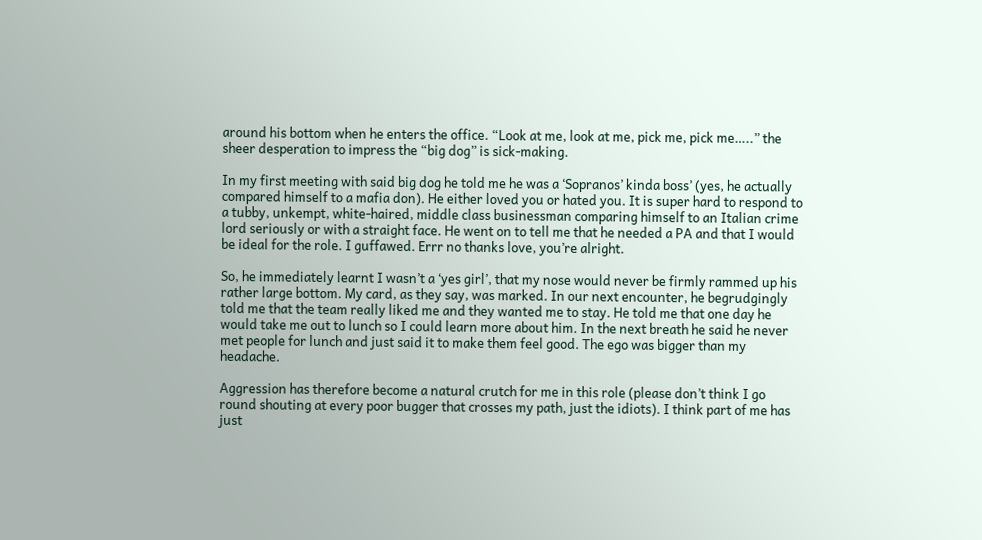around his bottom when he enters the office. “Look at me, look at me, pick me, pick me…..” the sheer desperation to impress the “big dog” is sick-making.

In my first meeting with said big dog he told me he was a ‘Sopranos’ kinda boss’ (yes, he actually compared himself to a mafia don). He either loved you or hated you. It is super hard to respond to a tubby, unkempt, white-haired, middle class businessman comparing himself to an Italian crime lord seriously or with a straight face. He went on to tell me that he needed a PA and that I would be ideal for the role. I guffawed. Errr no thanks love, you’re alright.

So, he immediately learnt I wasn’t a ‘yes girl’, that my nose would never be firmly rammed up his rather large bottom. My card, as they say, was marked. In our next encounter, he begrudgingly told me that the team really liked me and they wanted me to stay. He told me that one day he would take me out to lunch so I could learn more about him. In the next breath he said he never met people for lunch and just said it to make them feel good. The ego was bigger than my headache.

Aggression has therefore become a natural crutch for me in this role (please don’t think I go round shouting at every poor bugger that crosses my path, just the idiots). I think part of me has just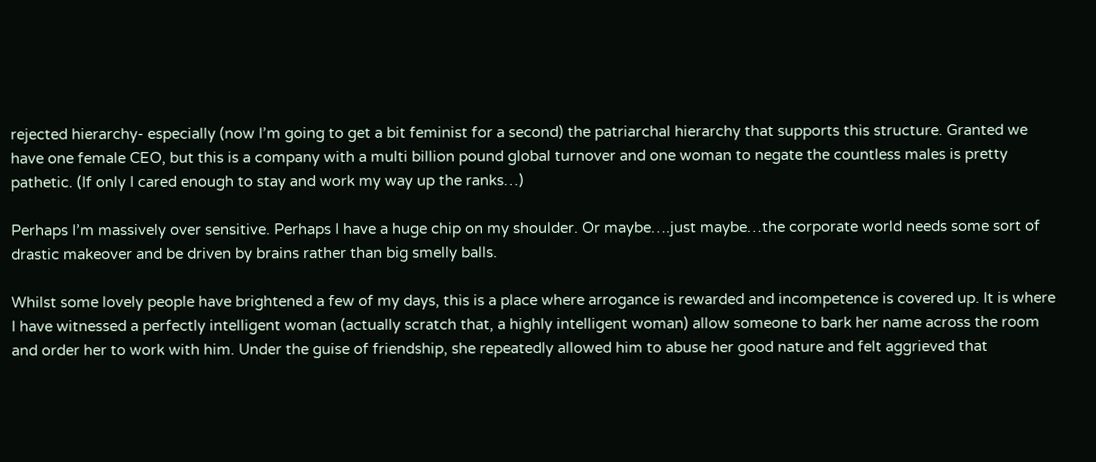rejected hierarchy- especially (now I’m going to get a bit feminist for a second) the patriarchal hierarchy that supports this structure. Granted we have one female CEO, but this is a company with a multi billion pound global turnover and one woman to negate the countless males is pretty pathetic. (If only I cared enough to stay and work my way up the ranks…)

Perhaps I’m massively over sensitive. Perhaps I have a huge chip on my shoulder. Or maybe….just maybe…the corporate world needs some sort of drastic makeover and be driven by brains rather than big smelly balls.

Whilst some lovely people have brightened a few of my days, this is a place where arrogance is rewarded and incompetence is covered up. It is where I have witnessed a perfectly intelligent woman (actually scratch that, a highly intelligent woman) allow someone to bark her name across the room and order her to work with him. Under the guise of friendship, she repeatedly allowed him to abuse her good nature and felt aggrieved that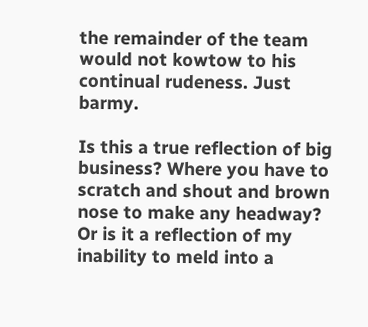the remainder of the team would not kowtow to his continual rudeness. Just barmy.

Is this a true reflection of big business? Where you have to scratch and shout and brown nose to make any headway? Or is it a reflection of my inability to meld into a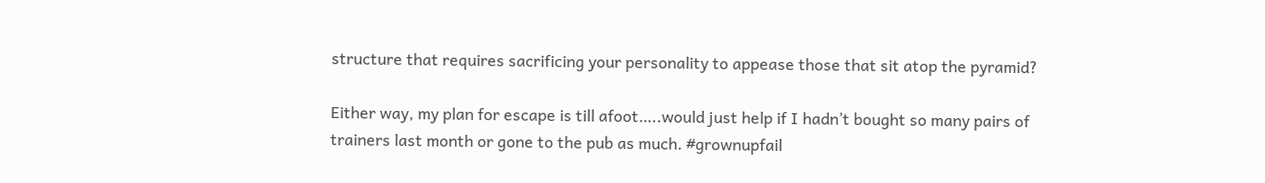structure that requires sacrificing your personality to appease those that sit atop the pyramid?

Either way, my plan for escape is till afoot…..would just help if I hadn’t bought so many pairs of trainers last month or gone to the pub as much. #grownupfail